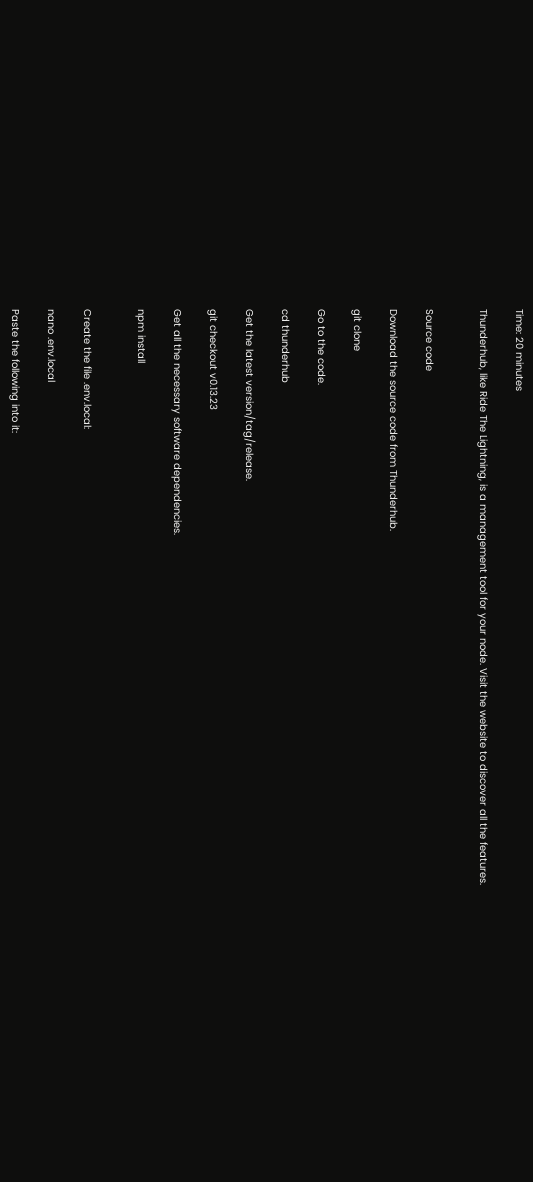Time: 20 minutes

Thunderhub, like Ride The Lightning, is a management tool for your node. Visit the website to discover all the features.


Source code

Download the source code from Thunderhub.

git clone

Go to the code.

cd thunderhub

Get the latest version/tag/release.

git checkout v0.13.23

Get all the necessary software dependencies.

npm install


Create the file .env.local:

nano .env.local

Paste the following into it: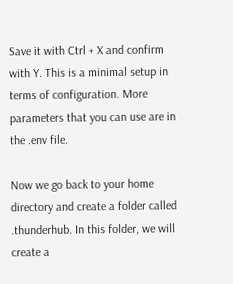Save it with Ctrl + X and confirm with Y. This is a minimal setup in terms of configuration. More parameters that you can use are in the .env file.

Now we go back to your home directory and create a folder called .thunderhub. In this folder, we will create a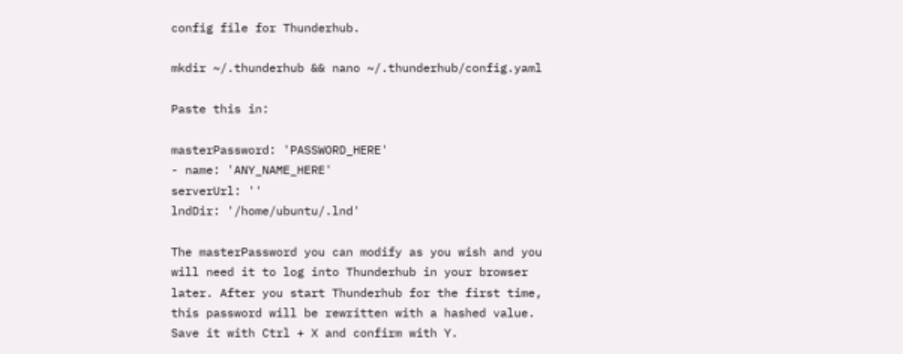config file for Thunderhub.

mkdir ~/.thunderhub && nano ~/.thunderhub/config.yaml

Paste this in:

masterPassword: 'PASSWORD_HERE'
- name: 'ANY_NAME_HERE'
serverUrl: ''
lndDir: '/home/ubuntu/.lnd'

The masterPassword you can modify as you wish and you will need it to log into Thunderhub in your browser later. After you start Thunderhub for the first time, this password will be rewritten with a hashed value. Save it with Ctrl + X and confirm with Y.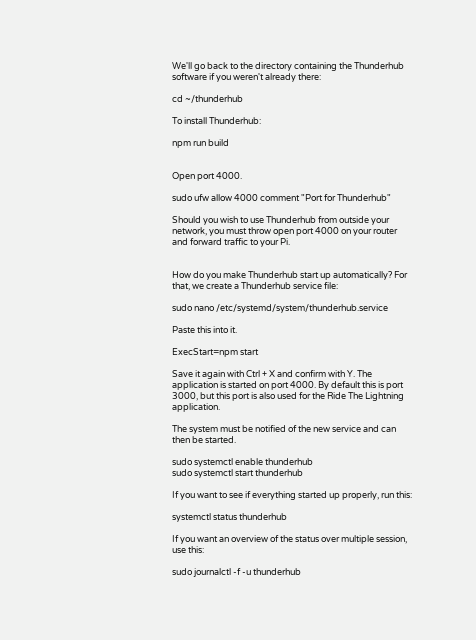We'll go back to the directory containing the Thunderhub software if you weren't already there:

cd ~/thunderhub

To install Thunderhub:

npm run build


Open port 4000.

sudo ufw allow 4000 comment "Port for Thunderhub"

Should you wish to use Thunderhub from outside your network, you must throw open port 4000 on your router and forward traffic to your Pi.


How do you make Thunderhub start up automatically? For that, we create a Thunderhub service file:

sudo nano /etc/systemd/system/thunderhub.service

Paste this into it.

ExecStart=npm start

Save it again with Ctrl + X and confirm with Y. The application is started on port 4000. By default this is port 3000, but this port is also used for the Ride The Lightning application.

The system must be notified of the new service and can then be started.

sudo systemctl enable thunderhub
sudo systemctl start thunderhub

If you want to see if everything started up properly, run this:

systemctl status thunderhub

If you want an overview of the status over multiple session, use this:

sudo journalctl -f -u thunderhub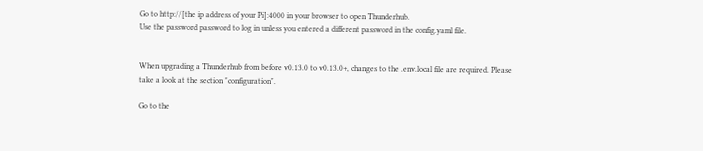Go to http://[the ip address of your Pi]:4000 in your browser to open Thunderhub.
Use the password password to log in unless you entered a different password in the config.yaml file.


When upgrading a Thunderhub from before v0.13.0 to v0.13.0+, changes to the .env.local file are required. Please take a look at the section "configuration".

Go to the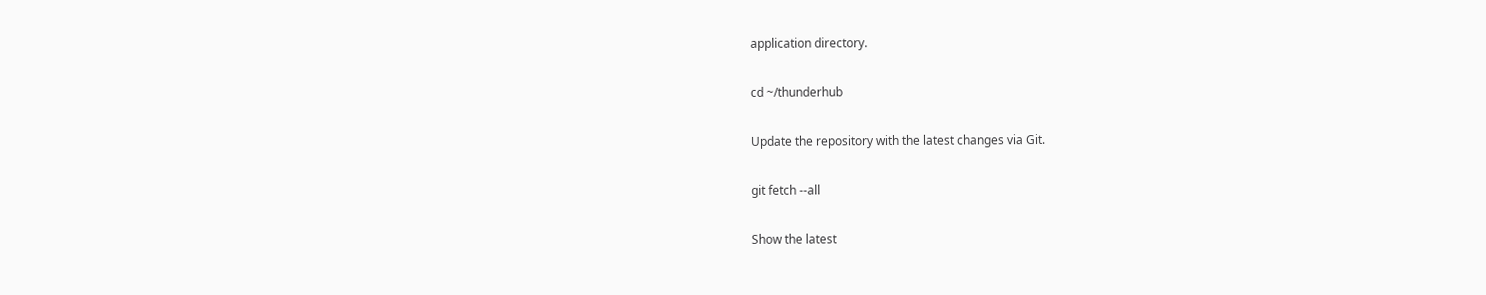application directory.

cd ~/thunderhub

Update the repository with the latest changes via Git.

git fetch --all

Show the latest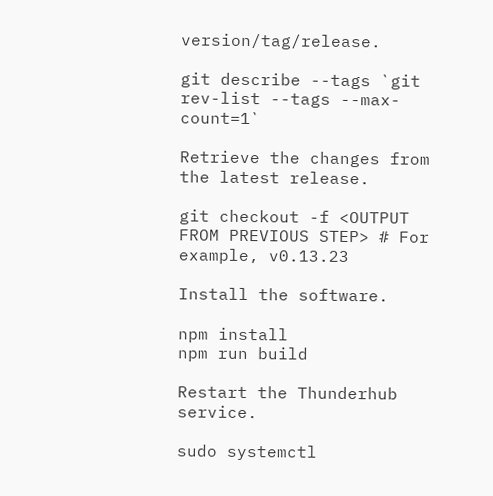version/tag/release.

git describe --tags `git rev-list --tags --max-count=1`

Retrieve the changes from the latest release.

git checkout -f <OUTPUT FROM PREVIOUS STEP> # For example, v0.13.23

Install the software.

npm install
npm run build

Restart the Thunderhub service.

sudo systemctl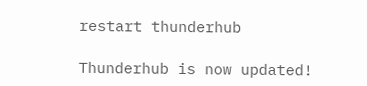restart thunderhub

Thunderhub is now updated!